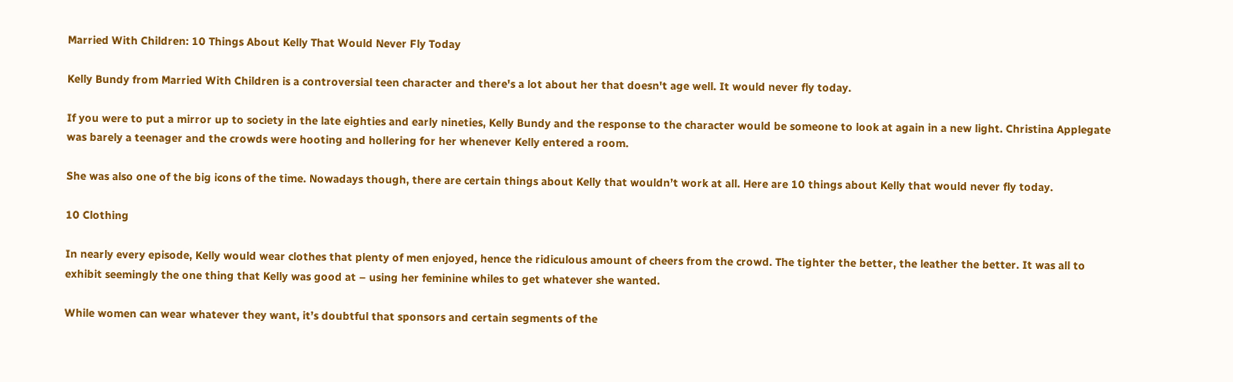Married With Children: 10 Things About Kelly That Would Never Fly Today

Kelly Bundy from Married With Children is a controversial teen character and there's a lot about her that doesn't age well. It would never fly today.

If you were to put a mirror up to society in the late eighties and early nineties, Kelly Bundy and the response to the character would be someone to look at again in a new light. Christina Applegate was barely a teenager and the crowds were hooting and hollering for her whenever Kelly entered a room.

She was also one of the big icons of the time. Nowadays though, there are certain things about Kelly that wouldn’t work at all. Here are 10 things about Kelly that would never fly today.

10 Clothing

In nearly every episode, Kelly would wear clothes that plenty of men enjoyed, hence the ridiculous amount of cheers from the crowd. The tighter the better, the leather the better. It was all to exhibit seemingly the one thing that Kelly was good at – using her feminine whiles to get whatever she wanted.

While women can wear whatever they want, it’s doubtful that sponsors and certain segments of the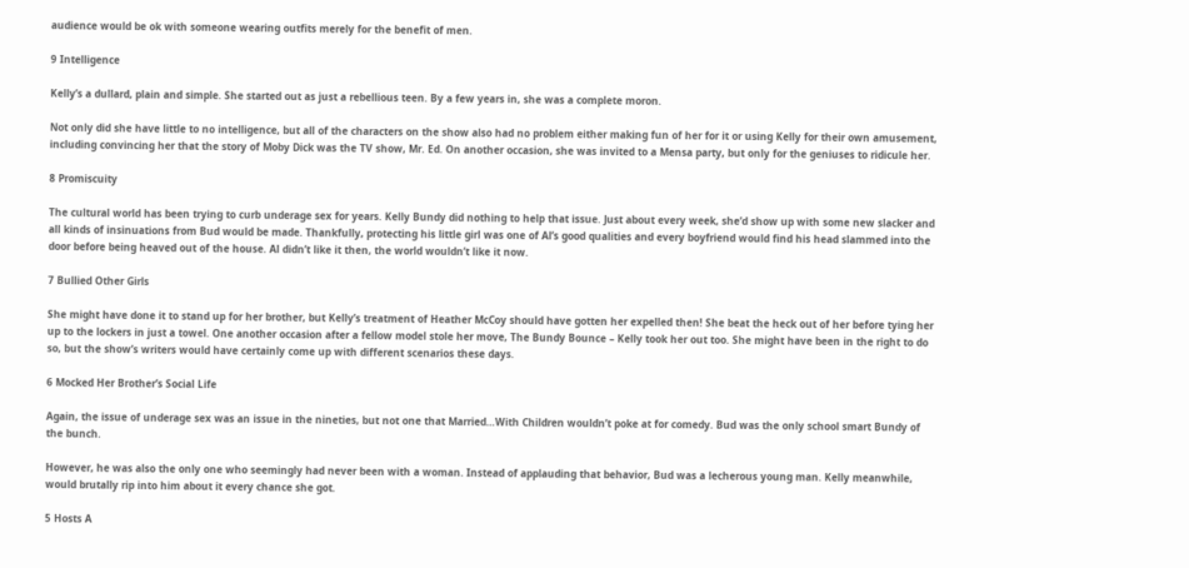audience would be ok with someone wearing outfits merely for the benefit of men.

9 Intelligence

Kelly’s a dullard, plain and simple. She started out as just a rebellious teen. By a few years in, she was a complete moron.

Not only did she have little to no intelligence, but all of the characters on the show also had no problem either making fun of her for it or using Kelly for their own amusement, including convincing her that the story of Moby Dick was the TV show, Mr. Ed. On another occasion, she was invited to a Mensa party, but only for the geniuses to ridicule her.

8 Promiscuity

The cultural world has been trying to curb underage sex for years. Kelly Bundy did nothing to help that issue. Just about every week, she’d show up with some new slacker and all kinds of insinuations from Bud would be made. Thankfully, protecting his little girl was one of Al’s good qualities and every boyfriend would find his head slammed into the door before being heaved out of the house. Al didn’t like it then, the world wouldn’t like it now.

7 Bullied Other Girls

She might have done it to stand up for her brother, but Kelly’s treatment of Heather McCoy should have gotten her expelled then! She beat the heck out of her before tying her up to the lockers in just a towel. One another occasion after a fellow model stole her move, The Bundy Bounce – Kelly took her out too. She might have been in the right to do so, but the show’s writers would have certainly come up with different scenarios these days.

6 Mocked Her Brother’s Social Life

Again, the issue of underage sex was an issue in the nineties, but not one that Married…With Children wouldn’t poke at for comedy. Bud was the only school smart Bundy of the bunch.

However, he was also the only one who seemingly had never been with a woman. Instead of applauding that behavior, Bud was a lecherous young man. Kelly meanwhile, would brutally rip into him about it every chance she got.

5 Hosts A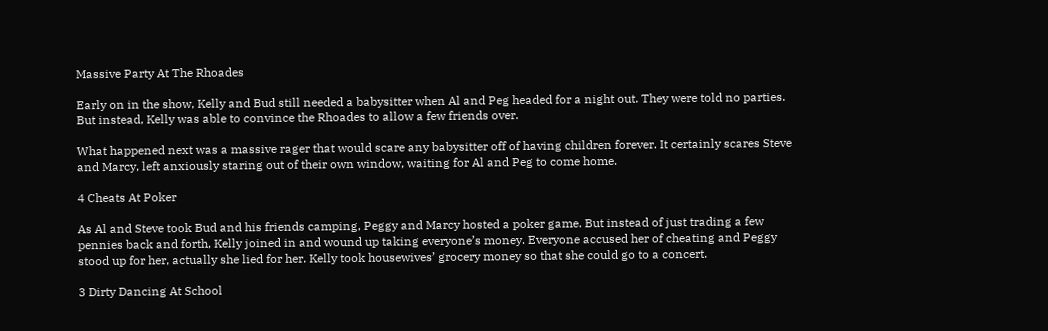Massive Party At The Rhoades

Early on in the show, Kelly and Bud still needed a babysitter when Al and Peg headed for a night out. They were told no parties. But instead, Kelly was able to convince the Rhoades to allow a few friends over.

What happened next was a massive rager that would scare any babysitter off of having children forever. It certainly scares Steve and Marcy, left anxiously staring out of their own window, waiting for Al and Peg to come home.

4 Cheats At Poker

As Al and Steve took Bud and his friends camping, Peggy and Marcy hosted a poker game. But instead of just trading a few pennies back and forth, Kelly joined in and wound up taking everyone’s money. Everyone accused her of cheating and Peggy stood up for her, actually she lied for her. Kelly took housewives’ grocery money so that she could go to a concert.

3 Dirty Dancing At School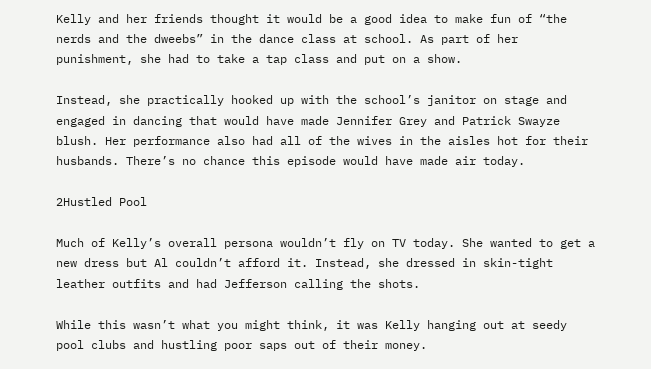Kelly and her friends thought it would be a good idea to make fun of “the nerds and the dweebs” in the dance class at school. As part of her punishment, she had to take a tap class and put on a show.

Instead, she practically hooked up with the school’s janitor on stage and engaged in dancing that would have made Jennifer Grey and Patrick Swayze blush. Her performance also had all of the wives in the aisles hot for their husbands. There’s no chance this episode would have made air today.

2Hustled Pool

Much of Kelly’s overall persona wouldn’t fly on TV today. She wanted to get a new dress but Al couldn’t afford it. Instead, she dressed in skin-tight leather outfits and had Jefferson calling the shots.

While this wasn’t what you might think, it was Kelly hanging out at seedy pool clubs and hustling poor saps out of their money.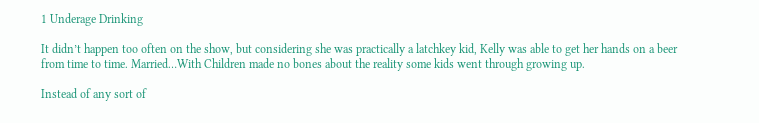1 Underage Drinking

It didn’t happen too often on the show, but considering she was practically a latchkey kid, Kelly was able to get her hands on a beer from time to time. Married…With Children made no bones about the reality some kids went through growing up.

Instead of any sort of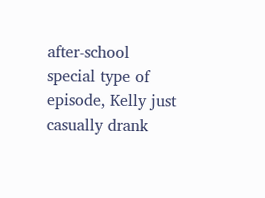after-school special type of episode, Kelly just casually drank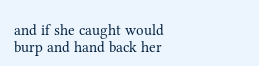and if she caught would burp and hand back her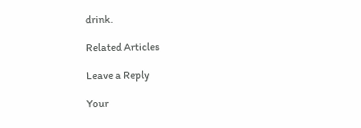drink.

Related Articles

Leave a Reply

Your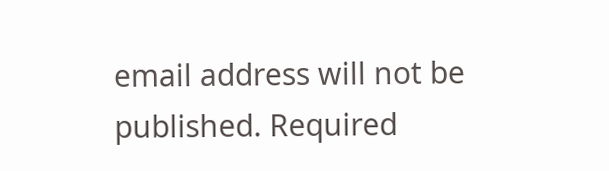email address will not be published. Required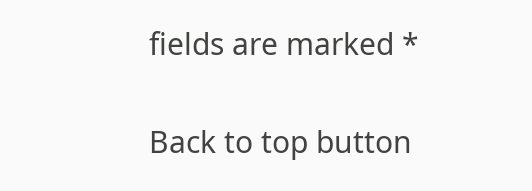fields are marked *

Back to top button